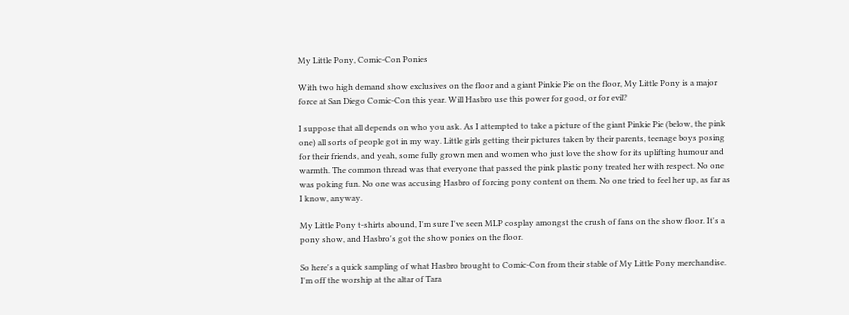My Little Pony, Comic-Con Ponies

With two high demand show exclusives on the floor and a giant Pinkie Pie on the floor, My Little Pony is a major force at San Diego Comic-Con this year. Will Hasbro use this power for good, or for evil?

I suppose that all depends on who you ask. As I attempted to take a picture of the giant Pinkie Pie (below, the pink one) all sorts of people got in my way. Little girls getting their pictures taken by their parents, teenage boys posing for their friends, and yeah, some fully grown men and women who just love the show for its uplifting humour and warmth. The common thread was that everyone that passed the pink plastic pony treated her with respect. No one was poking fun. No one was accusing Hasbro of forcing pony content on them. No one tried to feel her up, as far as I know, anyway.

My Little Pony t-shirts abound, I'm sure I've seen MLP cosplay amongst the crush of fans on the show floor. It's a pony show, and Hasbro's got the show ponies on the floor.

So here's a quick sampling of what Hasbro brought to Comic-Con from their stable of My Little Pony merchandise. I'm off the worship at the altar of Tara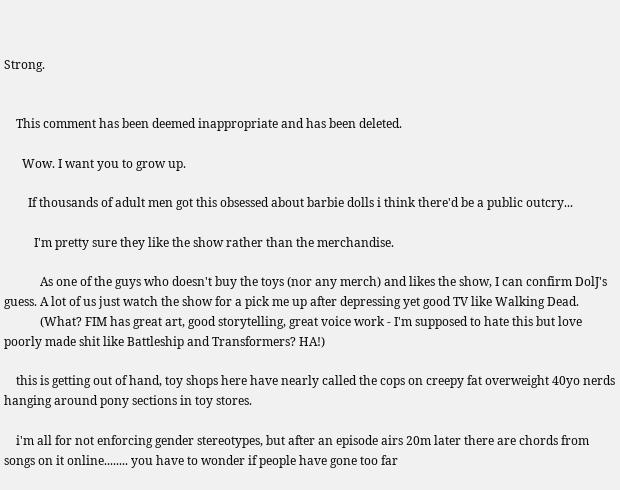Strong.


    This comment has been deemed inappropriate and has been deleted.

      Wow. I want you to grow up.

        If thousands of adult men got this obsessed about barbie dolls i think there'd be a public outcry...

          I'm pretty sure they like the show rather than the merchandise.

            As one of the guys who doesn't buy the toys (nor any merch) and likes the show, I can confirm DolJ's guess. A lot of us just watch the show for a pick me up after depressing yet good TV like Walking Dead.
            (What? FIM has great art, good storytelling, great voice work - I'm supposed to hate this but love poorly made shit like Battleship and Transformers? HA!)

    this is getting out of hand, toy shops here have nearly called the cops on creepy fat overweight 40yo nerds hanging around pony sections in toy stores.

    i'm all for not enforcing gender stereotypes, but after an episode airs 20m later there are chords from songs on it online........ you have to wonder if people have gone too far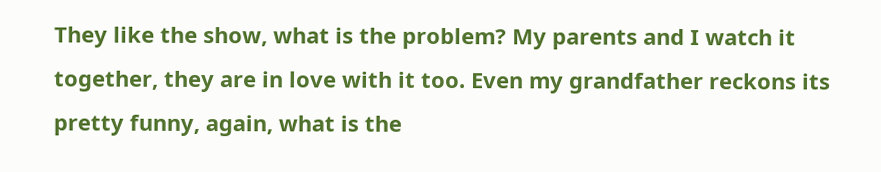They like the show, what is the problem? My parents and I watch it together, they are in love with it too. Even my grandfather reckons its pretty funny, again, what is the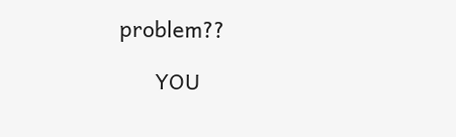problem??

      YOU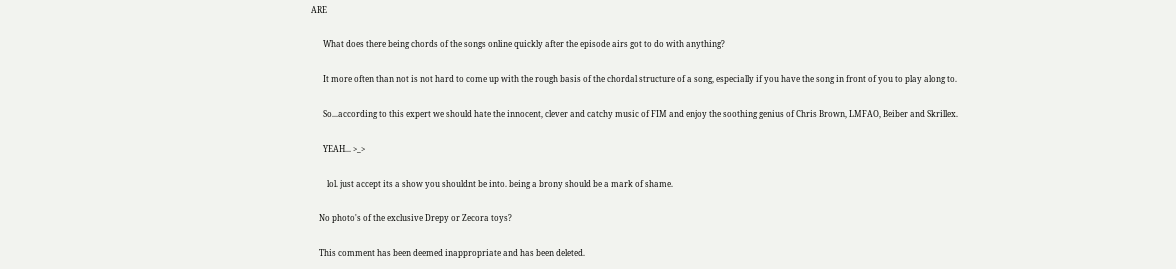ARE

      What does there being chords of the songs online quickly after the episode airs got to do with anything?

      It more often than not is not hard to come up with the rough basis of the chordal structure of a song, especially if you have the song in front of you to play along to.

      So...according to this expert we should hate the innocent, clever and catchy music of FIM and enjoy the soothing genius of Chris Brown, LMFAO, Beiber and Skrillex.

      YEAH... >_>

        lol. just accept its a show you shouldnt be into. being a brony should be a mark of shame.

    No photo's of the exclusive Drepy or Zecora toys?

    This comment has been deemed inappropriate and has been deleted.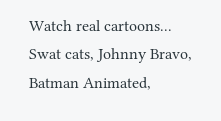Watch real cartoons... Swat cats, Johnny Bravo, Batman Animated,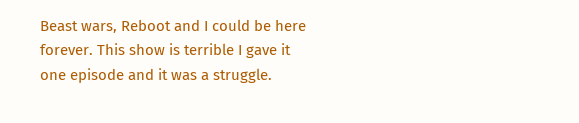Beast wars, Reboot and I could be here forever. This show is terrible I gave it one episode and it was a struggle.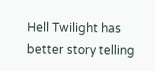Hell Twilight has better story telling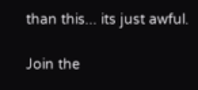than this... its just awful.

Join the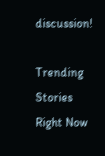discussion!

Trending Stories Right Now